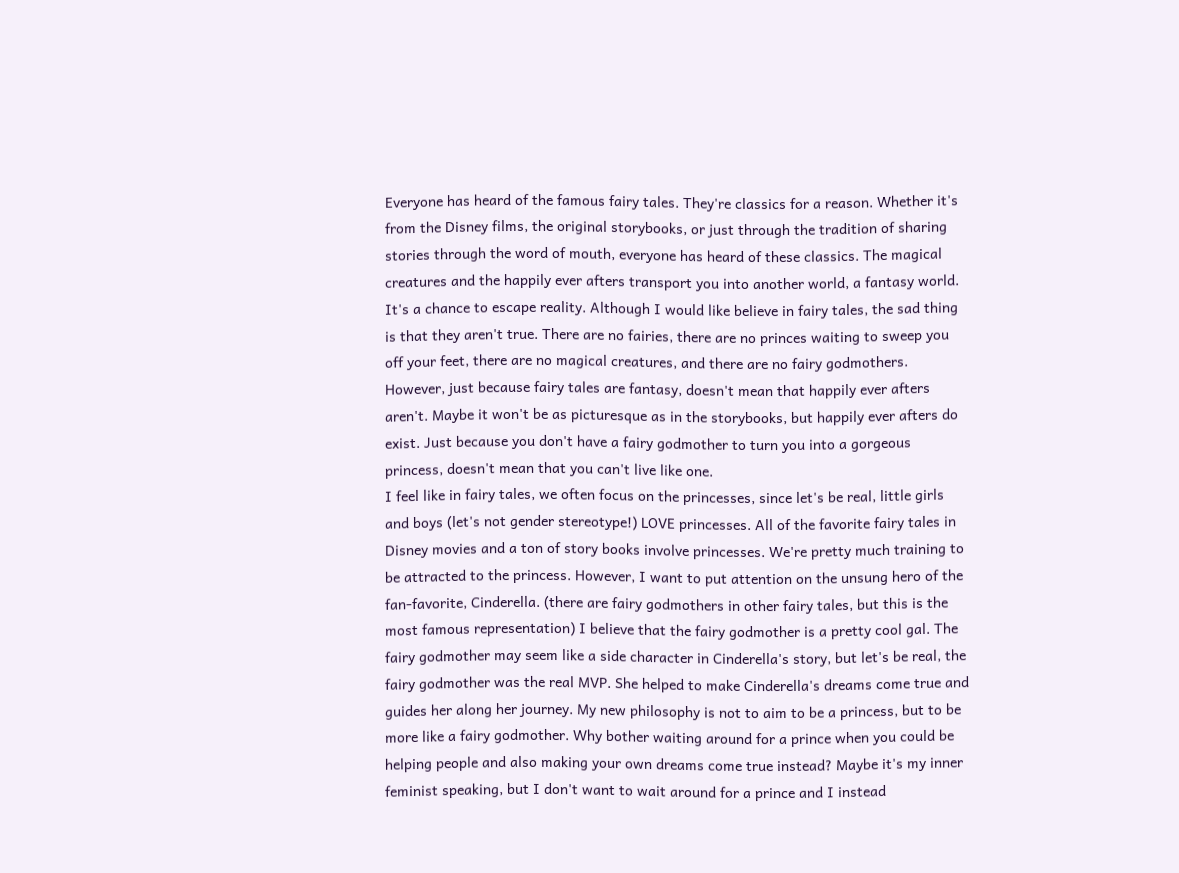Everyone has heard of the famous fairy tales. They're classics for a reason. Whether it's from the Disney films, the original storybooks, or just through the tradition of sharing stories through the word of mouth, everyone has heard of these classics. The magical creatures and the happily ever afters transport you into another world, a fantasy world. It's a chance to escape reality. Although I would like believe in fairy tales, the sad thing is that they aren't true. There are no fairies, there are no princes waiting to sweep you off your feet, there are no magical creatures, and there are no fairy godmothers. However, just because fairy tales are fantasy, doesn't mean that happily ever afters aren't. Maybe it won't be as picturesque as in the storybooks, but happily ever afters do exist. Just because you don't have a fairy godmother to turn you into a gorgeous princess, doesn't mean that you can't live like one.
I feel like in fairy tales, we often focus on the princesses, since let's be real, little girls and boys (let's not gender stereotype!) LOVE princesses. All of the favorite fairy tales in Disney movies and a ton of story books involve princesses. We're pretty much training to be attracted to the princess. However, I want to put attention on the unsung hero of the fan-favorite, Cinderella. (there are fairy godmothers in other fairy tales, but this is the most famous representation) I believe that the fairy godmother is a pretty cool gal. The fairy godmother may seem like a side character in Cinderella's story, but let's be real, the fairy godmother was the real MVP. She helped to make Cinderella's dreams come true and guides her along her journey. My new philosophy is not to aim to be a princess, but to be more like a fairy godmother. Why bother waiting around for a prince when you could be helping people and also making your own dreams come true instead? Maybe it's my inner feminist speaking, but I don't want to wait around for a prince and I instead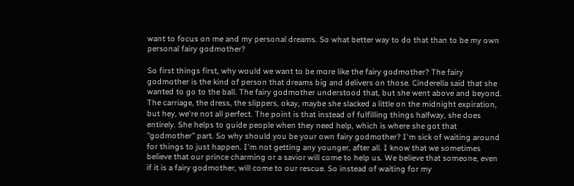want to focus on me and my personal dreams. So what better way to do that than to be my own personal fairy godmother?

So first things first, why would we want to be more like the fairy godmother? The fairy godmother is the kind of person that dreams big and delivers on those. Cinderella said that she wanted to go to the ball. The fairy godmother understood that, but she went above and beyond. The carriage, the dress, the slippers, okay, maybe she slacked a little on the midnight expiration, but hey, we're not all perfect. The point is that instead of fulfilling things halfway, she does entirely. She helps to guide people when they need help, which is where she got that "godmother" part. So why should you be your own fairy godmother? I'm sick of waiting around for things to just happen. I'm not getting any younger, after all. I know that we sometimes believe that our prince charming or a savior will come to help us. We believe that someone, even if it is a fairy godmother, will come to our rescue. So instead of waiting for my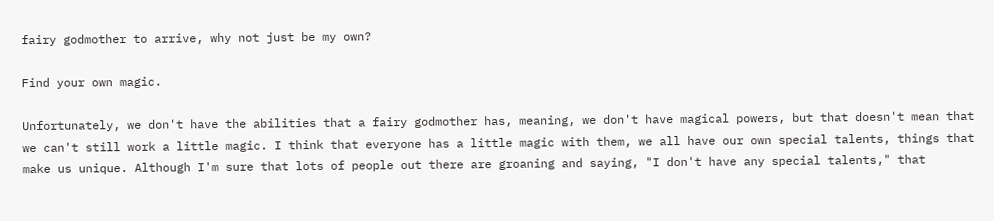fairy godmother to arrive, why not just be my own?

Find your own magic.

Unfortunately, we don't have the abilities that a fairy godmother has, meaning, we don't have magical powers, but that doesn't mean that we can't still work a little magic. I think that everyone has a little magic with them, we all have our own special talents, things that make us unique. Although I'm sure that lots of people out there are groaning and saying, "I don't have any special talents," that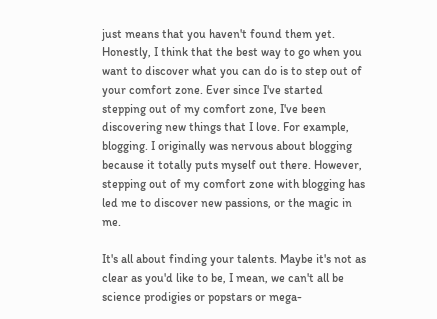just means that you haven't found them yet. Honestly, I think that the best way to go when you want to discover what you can do is to step out of your comfort zone. Ever since I've started stepping out of my comfort zone, I've been discovering new things that I love. For example, blogging. I originally was nervous about blogging because it totally puts myself out there. However, stepping out of my comfort zone with blogging has led me to discover new passions, or the magic in me.

It's all about finding your talents. Maybe it's not as clear as you'd like to be, I mean, we can't all be science prodigies or popstars or mega-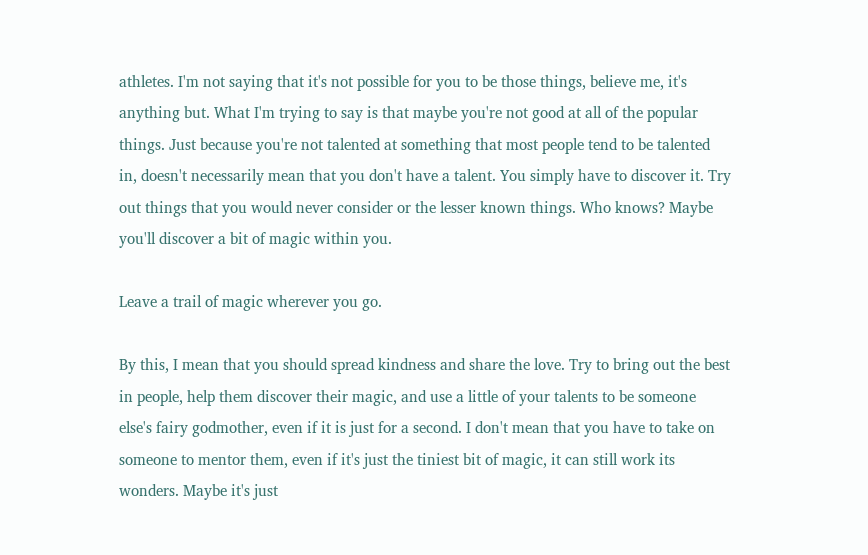athletes. I'm not saying that it's not possible for you to be those things, believe me, it's anything but. What I'm trying to say is that maybe you're not good at all of the popular things. Just because you're not talented at something that most people tend to be talented in, doesn't necessarily mean that you don't have a talent. You simply have to discover it. Try out things that you would never consider or the lesser known things. Who knows? Maybe you'll discover a bit of magic within you.

Leave a trail of magic wherever you go.

By this, I mean that you should spread kindness and share the love. Try to bring out the best in people, help them discover their magic, and use a little of your talents to be someone else's fairy godmother, even if it is just for a second. I don't mean that you have to take on someone to mentor them, even if it's just the tiniest bit of magic, it can still work its wonders. Maybe it's just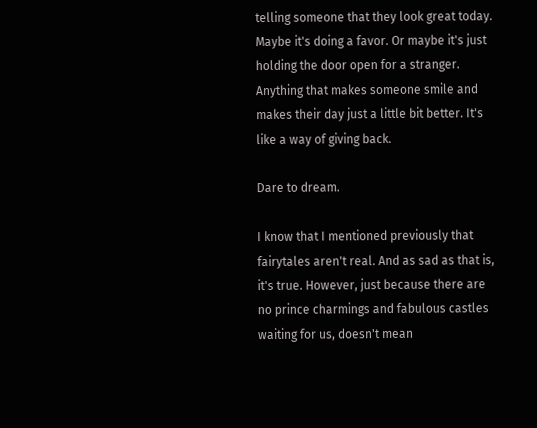telling someone that they look great today. Maybe it's doing a favor. Or maybe it's just holding the door open for a stranger. Anything that makes someone smile and makes their day just a little bit better. It's like a way of giving back.

Dare to dream.

I know that I mentioned previously that fairytales aren't real. And as sad as that is, it's true. However, just because there are no prince charmings and fabulous castles waiting for us, doesn't mean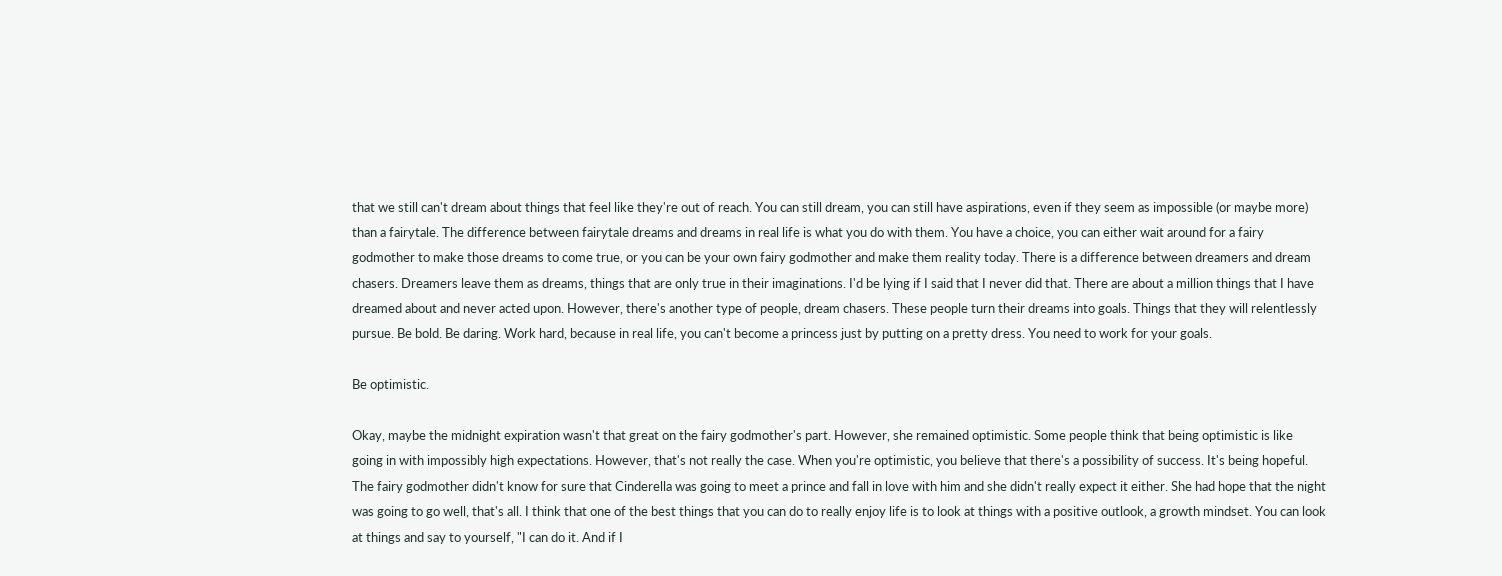that we still can't dream about things that feel like they're out of reach. You can still dream, you can still have aspirations, even if they seem as impossible (or maybe more) than a fairytale. The difference between fairytale dreams and dreams in real life is what you do with them. You have a choice, you can either wait around for a fairy godmother to make those dreams to come true, or you can be your own fairy godmother and make them reality today. There is a difference between dreamers and dream chasers. Dreamers leave them as dreams, things that are only true in their imaginations. I'd be lying if I said that I never did that. There are about a million things that I have dreamed about and never acted upon. However, there's another type of people, dream chasers. These people turn their dreams into goals. Things that they will relentlessly pursue. Be bold. Be daring. Work hard, because in real life, you can't become a princess just by putting on a pretty dress. You need to work for your goals.

Be optimistic.

Okay, maybe the midnight expiration wasn't that great on the fairy godmother's part. However, she remained optimistic. Some people think that being optimistic is like going in with impossibly high expectations. However, that's not really the case. When you're optimistic, you believe that there's a possibility of success. It's being hopeful. The fairy godmother didn't know for sure that Cinderella was going to meet a prince and fall in love with him and she didn't really expect it either. She had hope that the night was going to go well, that's all. I think that one of the best things that you can do to really enjoy life is to look at things with a positive outlook, a growth mindset. You can look at things and say to yourself, "I can do it. And if I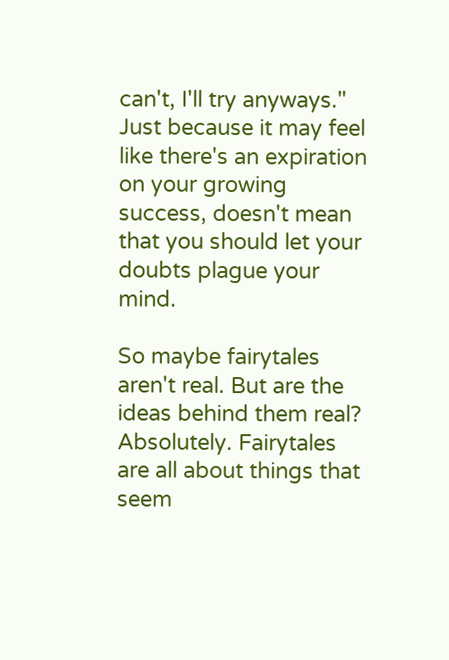can't, I'll try anyways." Just because it may feel like there's an expiration on your growing success, doesn't mean that you should let your doubts plague your mind.

So maybe fairytales aren't real. But are the ideas behind them real? Absolutely. Fairytales are all about things that seem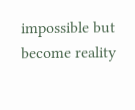impossible but become reality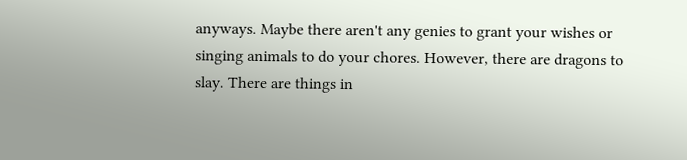anyways. Maybe there aren't any genies to grant your wishes or singing animals to do your chores. However, there are dragons to slay. There are things in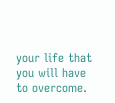your life that you will have to overcome.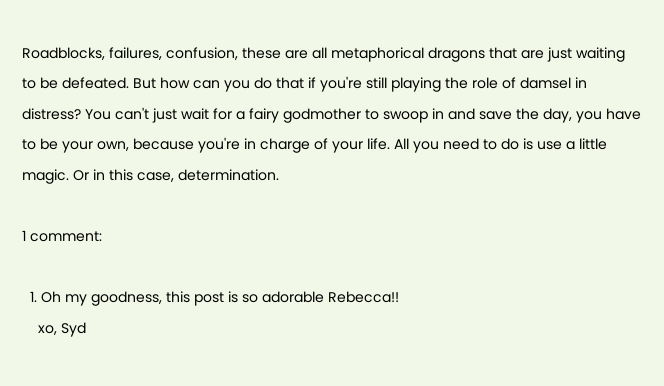Roadblocks, failures, confusion, these are all metaphorical dragons that are just waiting to be defeated. But how can you do that if you're still playing the role of damsel in distress? You can't just wait for a fairy godmother to swoop in and save the day, you have to be your own, because you're in charge of your life. All you need to do is use a little magic. Or in this case, determination.

1 comment:

  1. Oh my goodness, this post is so adorable Rebecca!!
    xo, Syd